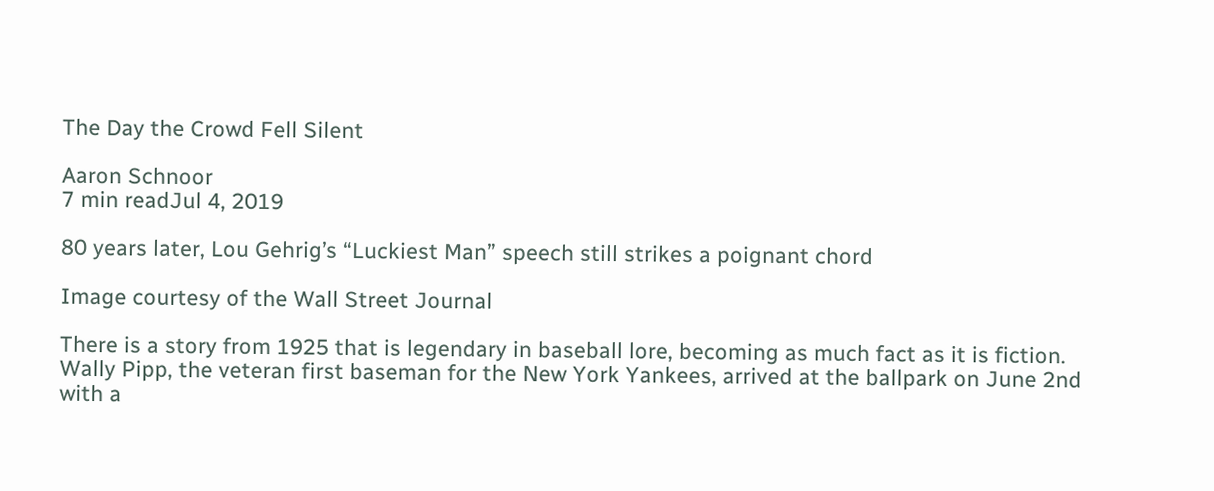The Day the Crowd Fell Silent

Aaron Schnoor
7 min readJul 4, 2019

80 years later, Lou Gehrig’s “Luckiest Man” speech still strikes a poignant chord

Image courtesy of the Wall Street Journal

There is a story from 1925 that is legendary in baseball lore, becoming as much fact as it is fiction. Wally Pipp, the veteran first baseman for the New York Yankees, arrived at the ballpark on June 2nd with a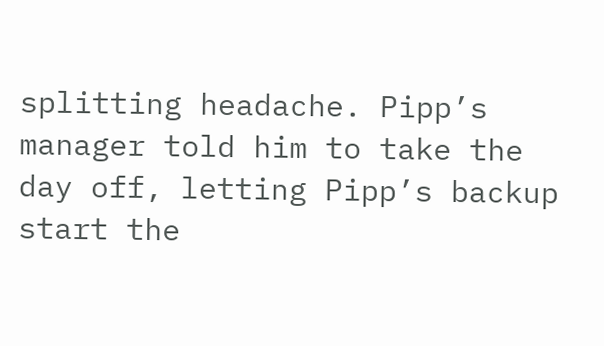splitting headache. Pipp’s manager told him to take the day off, letting Pipp’s backup start the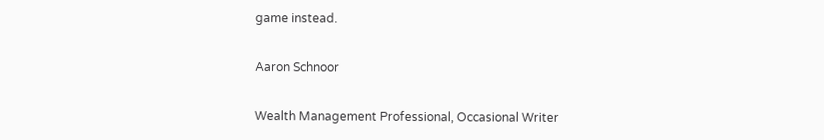game instead.

Aaron Schnoor

Wealth Management Professional, Occasional Writer